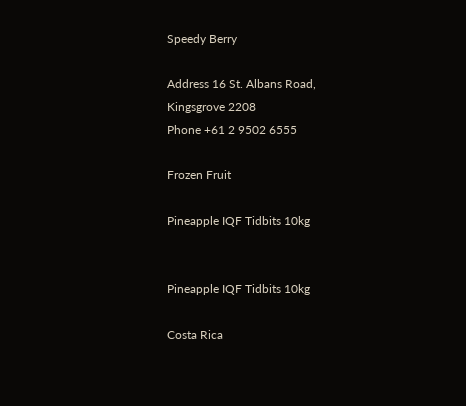Speedy Berry

Address 16 St. Albans Road, Kingsgrove 2208
Phone +61 2 9502 6555

Frozen Fruit

Pineapple IQF Tidbits 10kg


Pineapple IQF Tidbits 10kg

Costa Rica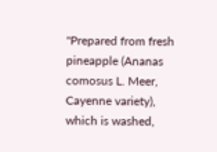"Prepared from fresh pineapple (Ananas comosus L. Meer, Cayenne variety), which is washed,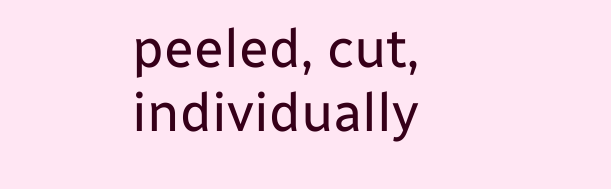peeled, cut, individually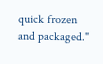quick frozen and packaged."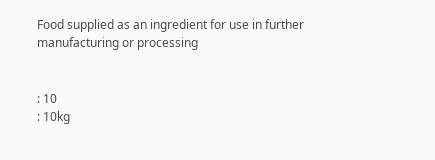Food supplied as an ingredient for use in further manufacturing or processing


: 10
: 10kg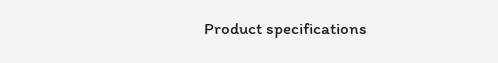Product specifications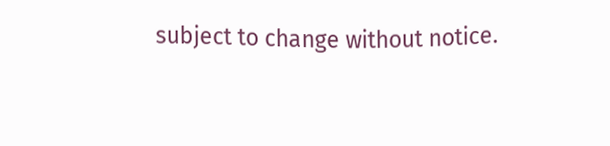subject to change without notice.